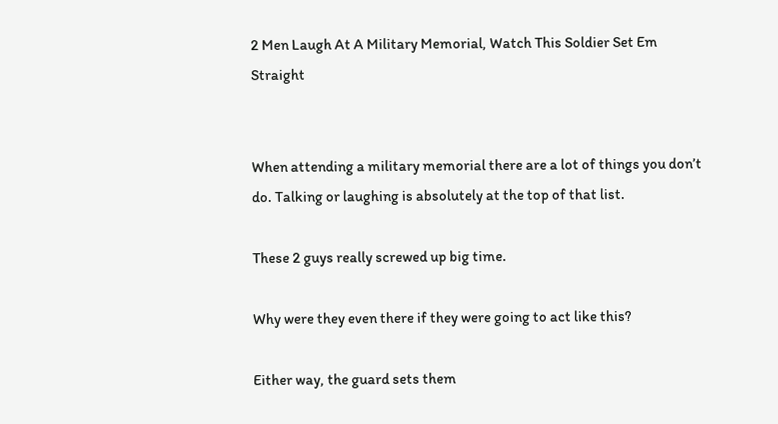2 Men Laugh At A Military Memorial, Watch This Soldier Set Em Straight


When attending a military memorial there are a lot of things you don’t do. Talking or laughing is absolutely at the top of that list.

These 2 guys really screwed up big time.

Why were they even there if they were going to act like this?

Either way, the guard sets them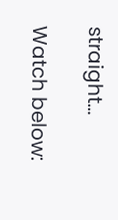straight…

Watch below: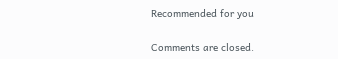Recommended for you

Comments are closed.